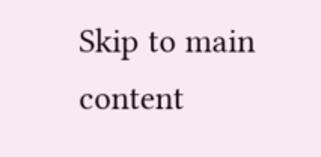Skip to main content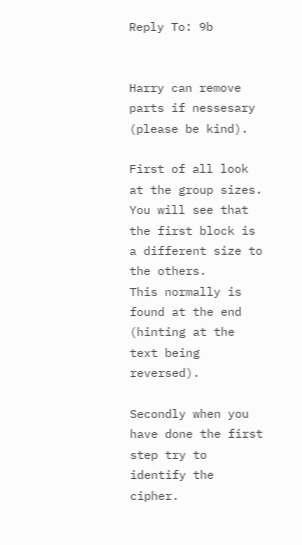Reply To: 9b


Harry can remove parts if nessesary (please be kind).

First of all look at the group sizes.
You will see that the first block is a different size to the others.
This normally is found at the end (hinting at the text being reversed).

Secondly when you have done the first step try to identify the cipher.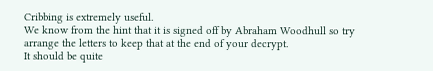Cribbing is extremely useful.
We know from the hint that it is signed off by Abraham Woodhull so try arrange the letters to keep that at the end of your decrypt.
It should be quite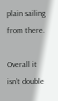plain sailing from there.

Overall it isn’t double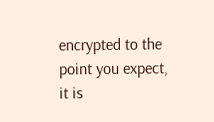encrypted to the point you expect, it is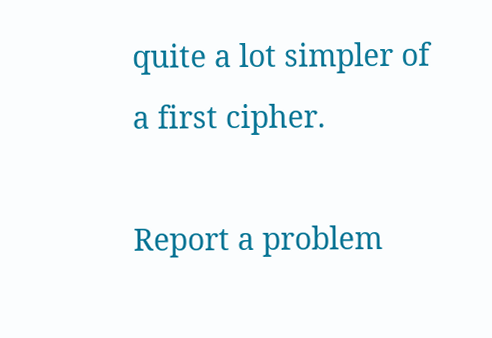quite a lot simpler of a first cipher.

Report a problem